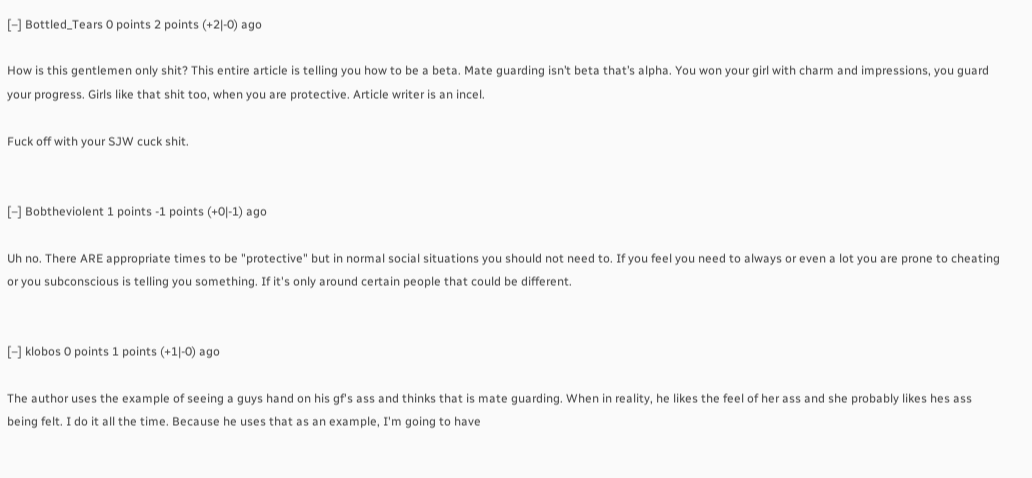[–] Bottled_Tears 0 points 2 points (+2|-0) ago

How is this gentlemen only shit? This entire article is telling you how to be a beta. Mate guarding isn’t beta that’s alpha. You won your girl with charm and impressions, you guard your progress. Girls like that shit too, when you are protective. Article writer is an incel.

Fuck off with your SJW cuck shit.


[–] Bobtheviolent 1 points -1 points (+0|-1) ago

Uh no. There ARE appropriate times to be "protective" but in normal social situations you should not need to. If you feel you need to always or even a lot you are prone to cheating or you subconscious is telling you something. If it's only around certain people that could be different.


[–] klobos 0 points 1 points (+1|-0) ago

The author uses the example of seeing a guys hand on his gf's ass and thinks that is mate guarding. When in reality, he likes the feel of her ass and she probably likes hes ass being felt. I do it all the time. Because he uses that as an example, I'm going to have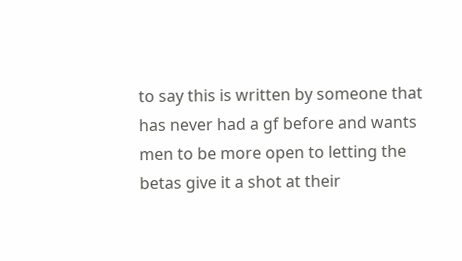to say this is written by someone that has never had a gf before and wants men to be more open to letting the betas give it a shot at their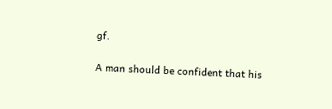gf.

A man should be confident that his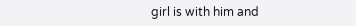girl is with him and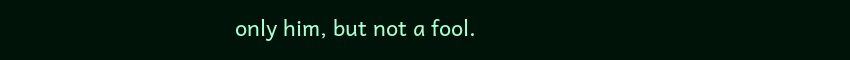only him, but not a fool.